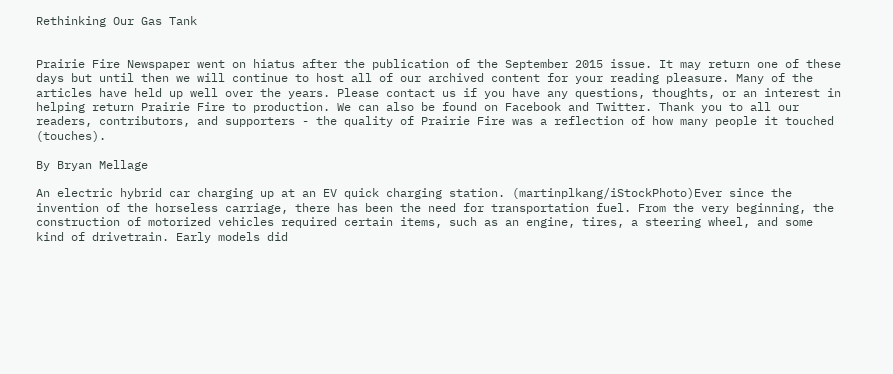Rethinking Our Gas Tank


Prairie Fire Newspaper went on hiatus after the publication of the September 2015 issue. It may return one of these days but until then we will continue to host all of our archived content for your reading pleasure. Many of the articles have held up well over the years. Please contact us if you have any questions, thoughts, or an interest in helping return Prairie Fire to production. We can also be found on Facebook and Twitter. Thank you to all our readers, contributors, and supporters - the quality of Prairie Fire was a reflection of how many people it touched (touches).

By Bryan Mellage

An electric hybrid car charging up at an EV quick charging station. (martinplkang/iStockPhoto)Ever since the invention of the horseless carriage, there has been the need for transportation fuel. From the very beginning, the construction of motorized vehicles required certain items, such as an engine, tires, a steering wheel, and some kind of drivetrain. Early models did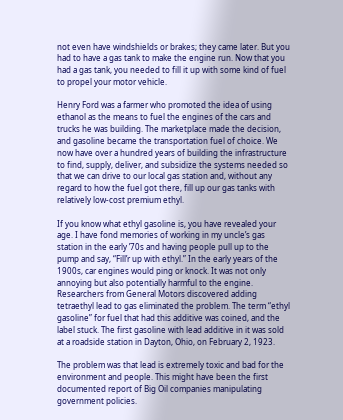not even have windshields or brakes; they came later. But you had to have a gas tank to make the engine run. Now that you had a gas tank, you needed to fill it up with some kind of fuel to propel your motor vehicle.

Henry Ford was a farmer who promoted the idea of using ethanol as the means to fuel the engines of the cars and trucks he was building. The marketplace made the decision, and gasoline became the transportation fuel of choice. We now have over a hundred years of building the infrastructure to find, supply, deliver, and subsidize the systems needed so that we can drive to our local gas station and, without any regard to how the fuel got there, fill up our gas tanks with relatively low-cost premium ethyl.

If you know what ethyl gasoline is, you have revealed your age. I have fond memories of working in my uncle’s gas station in the early ’70s and having people pull up to the pump and say, “Fill’r up with ethyl.” In the early years of the 1900s, car engines would ping or knock. It was not only annoying but also potentially harmful to the engine. Researchers from General Motors discovered adding tetraethyl lead to gas eliminated the problem. The term “ethyl gasoline” for fuel that had this additive was coined, and the label stuck. The first gasoline with lead additive in it was sold at a roadside station in Dayton, Ohio, on February 2, 1923.

The problem was that lead is extremely toxic and bad for the environment and people. This might have been the first documented report of Big Oil companies manipulating government policies.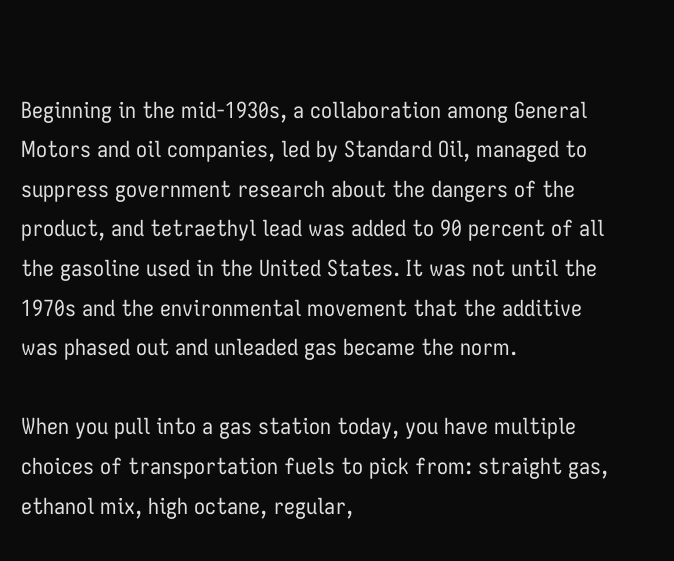Beginning in the mid-1930s, a collaboration among General Motors and oil companies, led by Standard Oil, managed to suppress government research about the dangers of the product, and tetraethyl lead was added to 90 percent of all the gasoline used in the United States. It was not until the 1970s and the environmental movement that the additive was phased out and unleaded gas became the norm.

When you pull into a gas station today, you have multiple choices of transportation fuels to pick from: straight gas, ethanol mix, high octane, regular,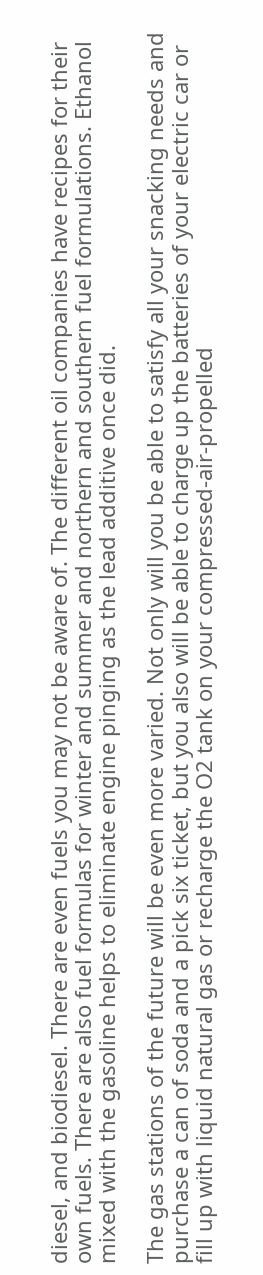diesel, and biodiesel. There are even fuels you may not be aware of. The different oil companies have recipes for their own fuels. There are also fuel formulas for winter and summer and northern and southern fuel formulations. Ethanol mixed with the gasoline helps to eliminate engine pinging as the lead additive once did.

The gas stations of the future will be even more varied. Not only will you be able to satisfy all your snacking needs and purchase a can of soda and a pick six ticket, but you also will be able to charge up the batteries of your electric car or fill up with liquid natural gas or recharge the O2 tank on your compressed-air-propelled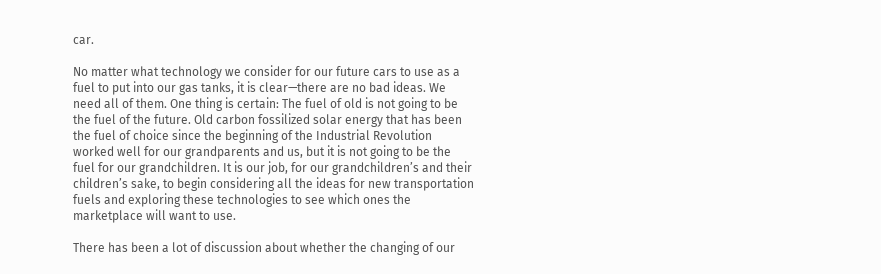car.

No matter what technology we consider for our future cars to use as a fuel to put into our gas tanks, it is clear—there are no bad ideas. We need all of them. One thing is certain: The fuel of old is not going to be the fuel of the future. Old carbon fossilized solar energy that has been the fuel of choice since the beginning of the Industrial Revolution worked well for our grandparents and us, but it is not going to be the fuel for our grandchildren. It is our job, for our grandchildren’s and their children’s sake, to begin considering all the ideas for new transportation fuels and exploring these technologies to see which ones the marketplace will want to use.

There has been a lot of discussion about whether the changing of our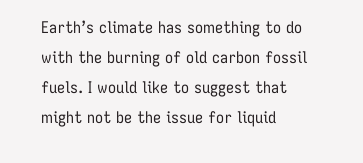Earth’s climate has something to do with the burning of old carbon fossil fuels. I would like to suggest that might not be the issue for liquid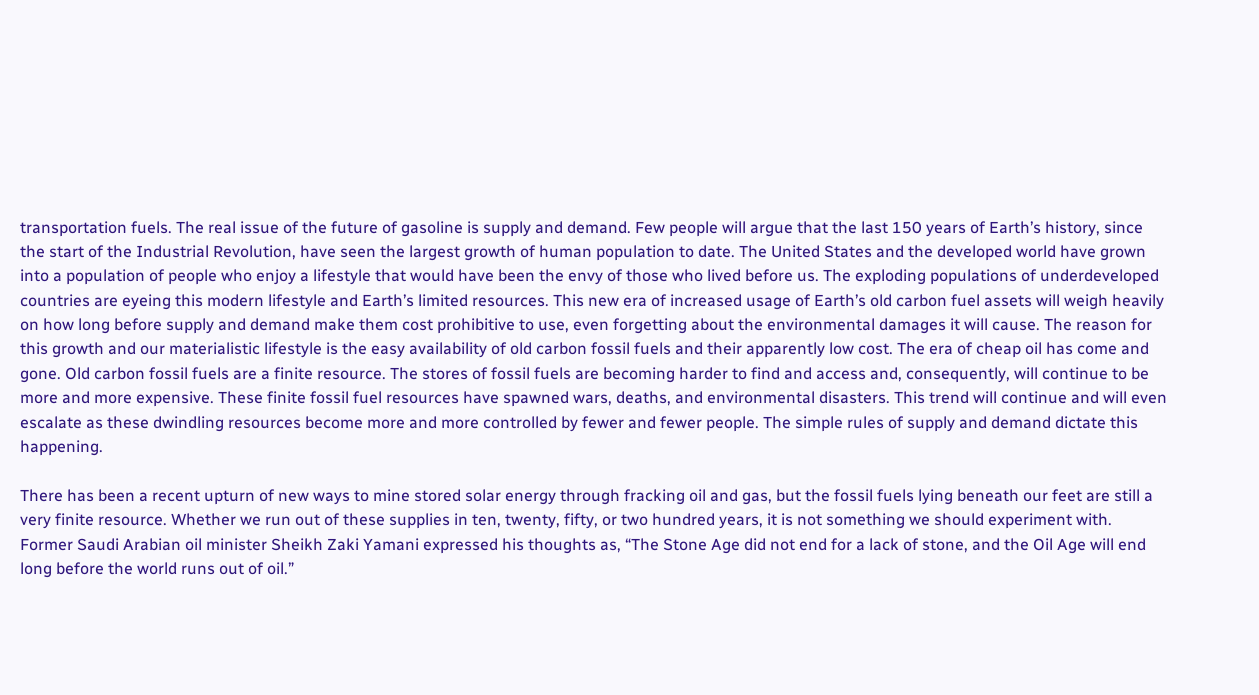transportation fuels. The real issue of the future of gasoline is supply and demand. Few people will argue that the last 150 years of Earth’s history, since the start of the Industrial Revolution, have seen the largest growth of human population to date. The United States and the developed world have grown into a population of people who enjoy a lifestyle that would have been the envy of those who lived before us. The exploding populations of underdeveloped countries are eyeing this modern lifestyle and Earth’s limited resources. This new era of increased usage of Earth’s old carbon fuel assets will weigh heavily on how long before supply and demand make them cost prohibitive to use, even forgetting about the environmental damages it will cause. The reason for this growth and our materialistic lifestyle is the easy availability of old carbon fossil fuels and their apparently low cost. The era of cheap oil has come and gone. Old carbon fossil fuels are a finite resource. The stores of fossil fuels are becoming harder to find and access and, consequently, will continue to be more and more expensive. These finite fossil fuel resources have spawned wars, deaths, and environmental disasters. This trend will continue and will even escalate as these dwindling resources become more and more controlled by fewer and fewer people. The simple rules of supply and demand dictate this happening.

There has been a recent upturn of new ways to mine stored solar energy through fracking oil and gas, but the fossil fuels lying beneath our feet are still a very finite resource. Whether we run out of these supplies in ten, twenty, fifty, or two hundred years, it is not something we should experiment with. Former Saudi Arabian oil minister Sheikh Zaki Yamani expressed his thoughts as, “The Stone Age did not end for a lack of stone, and the Oil Age will end long before the world runs out of oil.”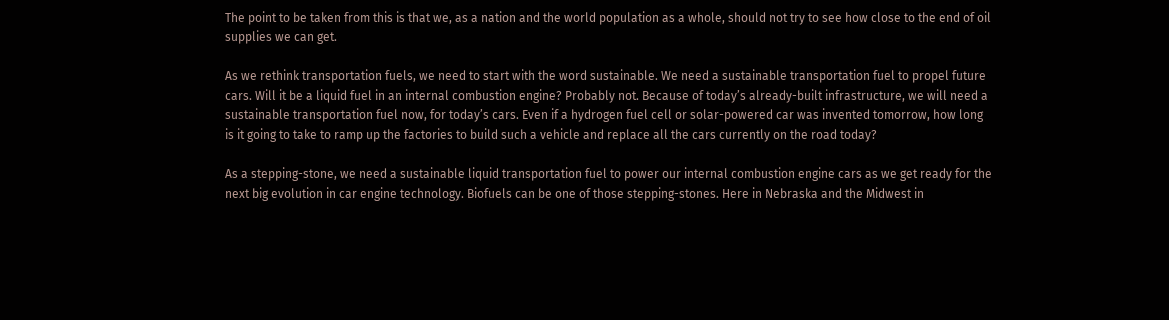The point to be taken from this is that we, as a nation and the world population as a whole, should not try to see how close to the end of oil supplies we can get.

As we rethink transportation fuels, we need to start with the word sustainable. We need a sustainable transportation fuel to propel future cars. Will it be a liquid fuel in an internal combustion engine? Probably not. Because of today’s already-built infrastructure, we will need a sustainable transportation fuel now, for today’s cars. Even if a hydrogen fuel cell or solar-powered car was invented tomorrow, how long is it going to take to ramp up the factories to build such a vehicle and replace all the cars currently on the road today?

As a stepping-stone, we need a sustainable liquid transportation fuel to power our internal combustion engine cars as we get ready for the next big evolution in car engine technology. Biofuels can be one of those stepping-stones. Here in Nebraska and the Midwest in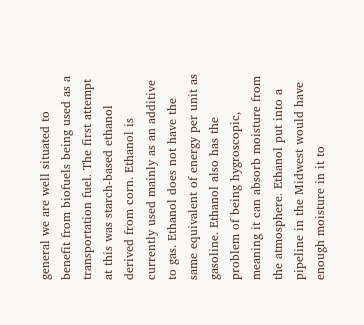general we are well situated to benefit from biofuels being used as a transportation fuel. The first attempt at this was starch-based ethanol derived from corn. Ethanol is currently used mainly as an additive to gas. Ethanol does not have the same equivalent of energy per unit as gasoline. Ethanol also has the problem of being hygroscopic, meaning it can absorb moisture from the atmosphere. Ethanol put into a pipeline in the Midwest would have enough moisture in it to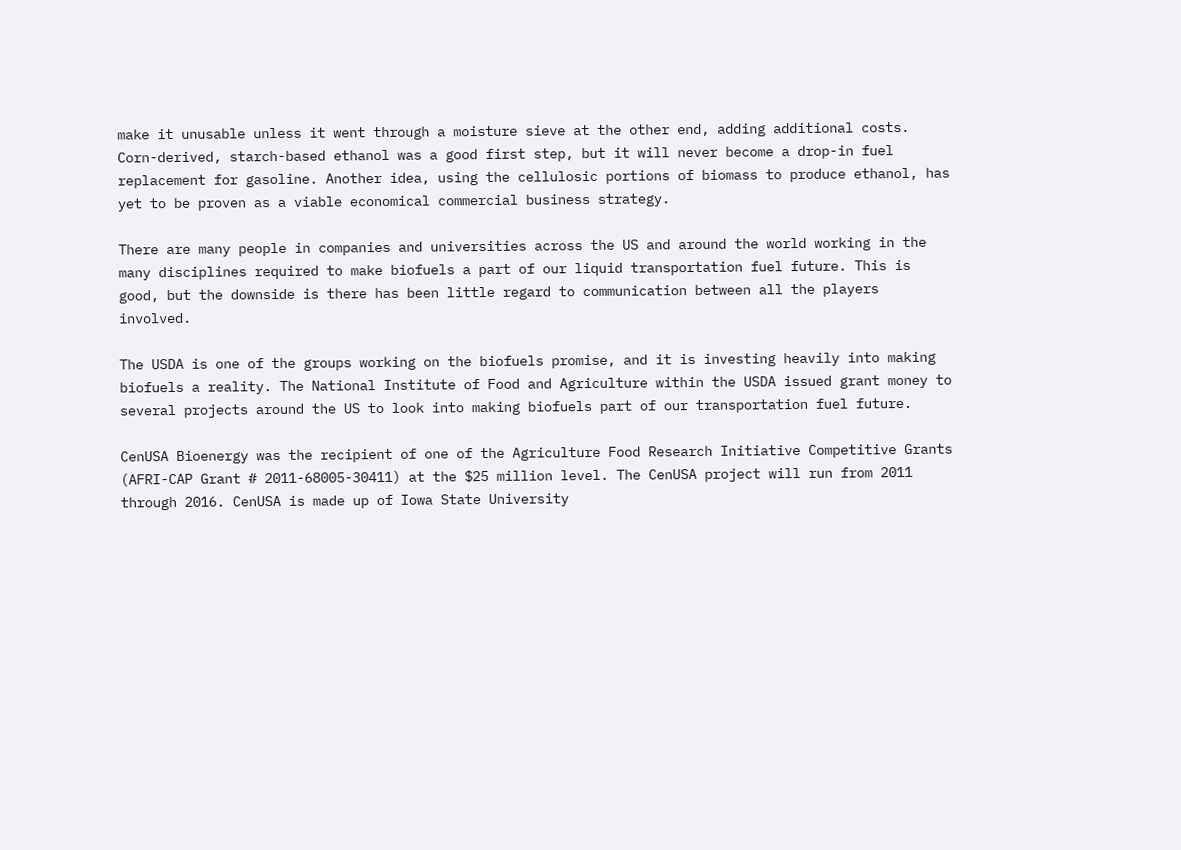make it unusable unless it went through a moisture sieve at the other end, adding additional costs. Corn-derived, starch-based ethanol was a good first step, but it will never become a drop-in fuel replacement for gasoline. Another idea, using the cellulosic portions of biomass to produce ethanol, has yet to be proven as a viable economical commercial business strategy.

There are many people in companies and universities across the US and around the world working in the many disciplines required to make biofuels a part of our liquid transportation fuel future. This is good, but the downside is there has been little regard to communication between all the players involved.

The USDA is one of the groups working on the biofuels promise, and it is investing heavily into making biofuels a reality. The National Institute of Food and Agriculture within the USDA issued grant money to several projects around the US to look into making biofuels part of our transportation fuel future.

CenUSA Bioenergy was the recipient of one of the Agriculture Food Research Initiative Competitive Grants (AFRI-CAP Grant # 2011-68005-30411) at the $25 million level. The CenUSA project will run from 2011 through 2016. CenUSA is made up of Iowa State University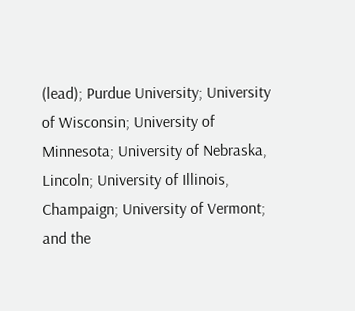(lead); Purdue University; University of Wisconsin; University of Minnesota; University of Nebraska, Lincoln; University of Illinois, Champaign; University of Vermont; and the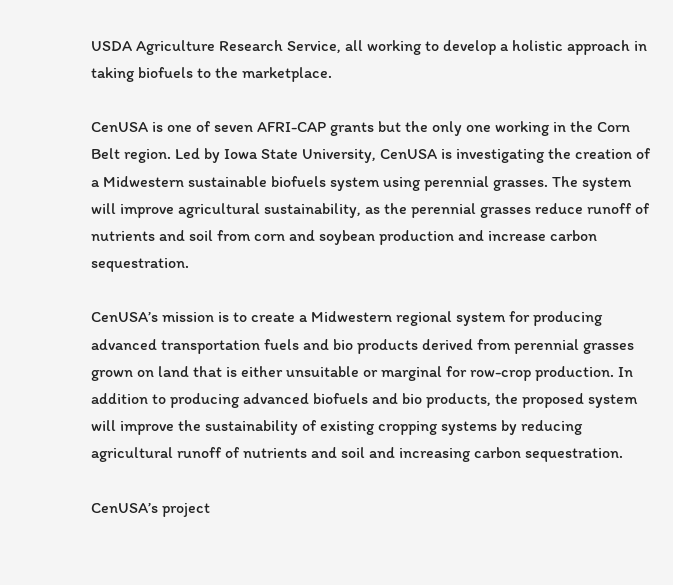USDA Agriculture Research Service, all working to develop a holistic approach in taking biofuels to the marketplace.

CenUSA is one of seven AFRI-CAP grants but the only one working in the Corn Belt region. Led by Iowa State University, CenUSA is investigating the creation of a Midwestern sustainable biofuels system using perennial grasses. The system will improve agricultural sustainability, as the perennial grasses reduce runoff of nutrients and soil from corn and soybean production and increase carbon sequestration.

CenUSA’s mission is to create a Midwestern regional system for producing advanced transportation fuels and bio products derived from perennial grasses grown on land that is either unsuitable or marginal for row-crop production. In addition to producing advanced biofuels and bio products, the proposed system will improve the sustainability of existing cropping systems by reducing agricultural runoff of nutrients and soil and increasing carbon sequestration.

CenUSA’s project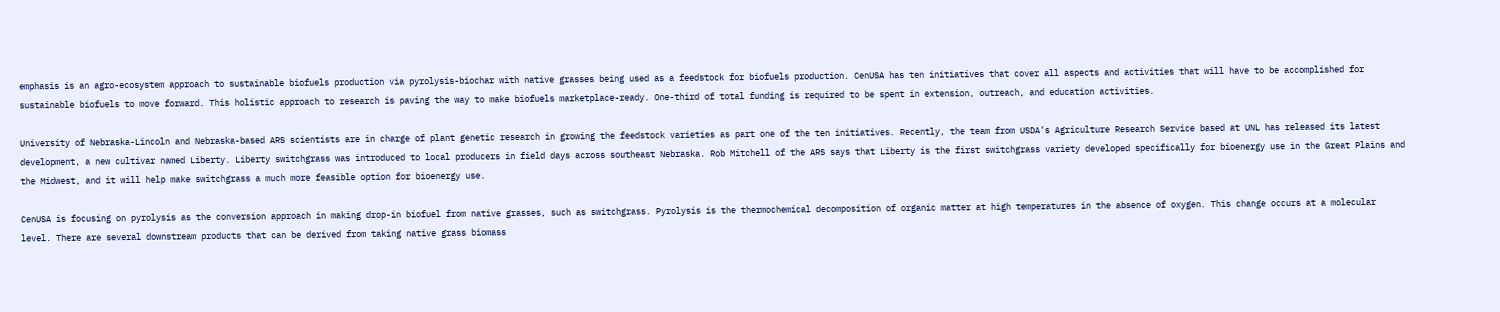emphasis is an agro-ecosystem approach to sustainable biofuels production via pyrolysis-biochar with native grasses being used as a feedstock for biofuels production. CenUSA has ten initiatives that cover all aspects and activities that will have to be accomplished for sustainable biofuels to move forward. This holistic approach to research is paving the way to make biofuels marketplace-ready. One-third of total funding is required to be spent in extension, outreach, and education activities.

University of Nebraska-Lincoln and Nebraska-based ARS scientists are in charge of plant genetic research in growing the feedstock varieties as part one of the ten initiatives. Recently, the team from USDA’s Agriculture Research Service based at UNL has released its latest development, a new cultivar named Liberty. Liberty switchgrass was introduced to local producers in field days across southeast Nebraska. Rob Mitchell of the ARS says that Liberty is the first switchgrass variety developed specifically for bioenergy use in the Great Plains and the Midwest, and it will help make switchgrass a much more feasible option for bioenergy use.

CenUSA is focusing on pyrolysis as the conversion approach in making drop-in biofuel from native grasses, such as switchgrass. Pyrolysis is the thermochemical decomposition of organic matter at high temperatures in the absence of oxygen. This change occurs at a molecular level. There are several downstream products that can be derived from taking native grass biomass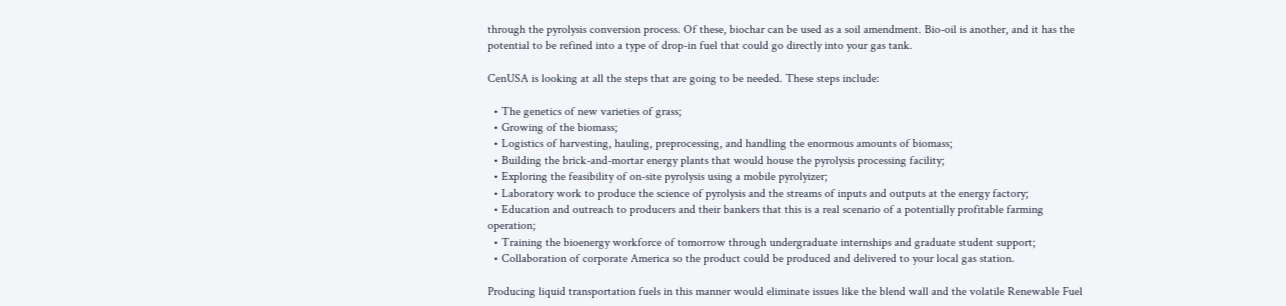through the pyrolysis conversion process. Of these, biochar can be used as a soil amendment. Bio-oil is another, and it has the potential to be refined into a type of drop-in fuel that could go directly into your gas tank.

CenUSA is looking at all the steps that are going to be needed. These steps include:

  • The genetics of new varieties of grass;
  • Growing of the biomass;
  • Logistics of harvesting, hauling, preprocessing, and handling the enormous amounts of biomass;
  • Building the brick-and-mortar energy plants that would house the pyrolysis processing facility;
  • Exploring the feasibility of on-site pyrolysis using a mobile pyrolyizer;
  • Laboratory work to produce the science of pyrolysis and the streams of inputs and outputs at the energy factory;
  • Education and outreach to producers and their bankers that this is a real scenario of a potentially profitable farming operation;
  • Training the bioenergy workforce of tomorrow through undergraduate internships and graduate student support;
  • Collaboration of corporate America so the product could be produced and delivered to your local gas station.

Producing liquid transportation fuels in this manner would eliminate issues like the blend wall and the volatile Renewable Fuel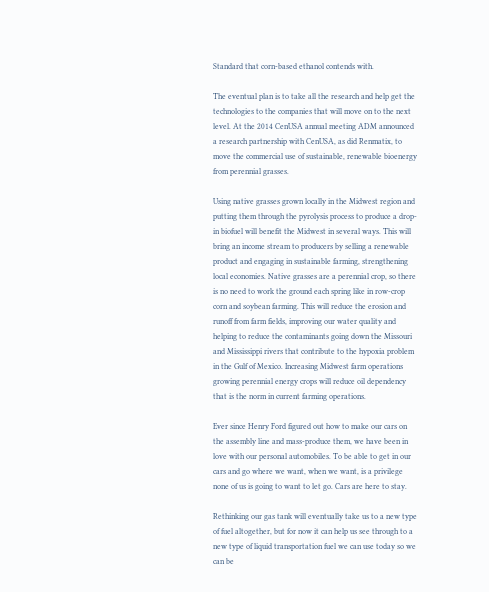Standard that corn-based ethanol contends with.

The eventual plan is to take all the research and help get the technologies to the companies that will move on to the next level. At the 2014 CenUSA annual meeting ADM announced a research partnership with CenUSA, as did Renmatix, to move the commercial use of sustainable, renewable bioenergy from perennial grasses.

Using native grasses grown locally in the Midwest region and putting them through the pyrolysis process to produce a drop-in biofuel will benefit the Midwest in several ways. This will bring an income stream to producers by selling a renewable product and engaging in sustainable farming, strengthening local economies. Native grasses are a perennial crop, so there is no need to work the ground each spring like in row-crop corn and soybean farming. This will reduce the erosion and runoff from farm fields, improving our water quality and helping to reduce the contaminants going down the Missouri and Mississippi rivers that contribute to the hypoxia problem in the Gulf of Mexico. Increasing Midwest farm operations growing perennial energy crops will reduce oil dependency that is the norm in current farming operations.

Ever since Henry Ford figured out how to make our cars on the assembly line and mass-produce them, we have been in love with our personal automobiles. To be able to get in our cars and go where we want, when we want, is a privilege none of us is going to want to let go. Cars are here to stay.

Rethinking our gas tank will eventually take us to a new type of fuel altogether, but for now it can help us see through to a new type of liquid transportation fuel we can use today so we can be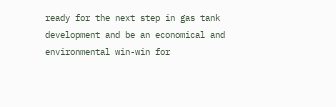ready for the next step in gas tank development and be an economical and environmental win-win for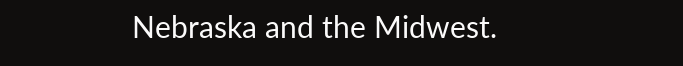Nebraska and the Midwest.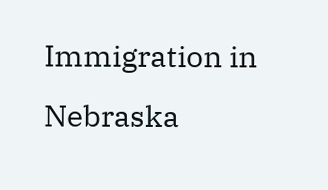Immigration in Nebraska